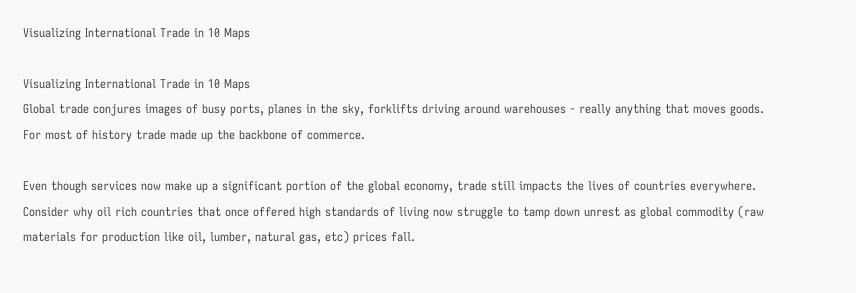Visualizing International Trade in 10 Maps

Visualizing International Trade in 10 Maps
Global trade conjures images of busy ports, planes in the sky, forklifts driving around warehouses - really anything that moves goods. For most of history trade made up the backbone of commerce.

Even though services now make up a significant portion of the global economy, trade still impacts the lives of countries everywhere. Consider why oil rich countries that once offered high standards of living now struggle to tamp down unrest as global commodity (raw materials for production like oil, lumber, natural gas, etc) prices fall.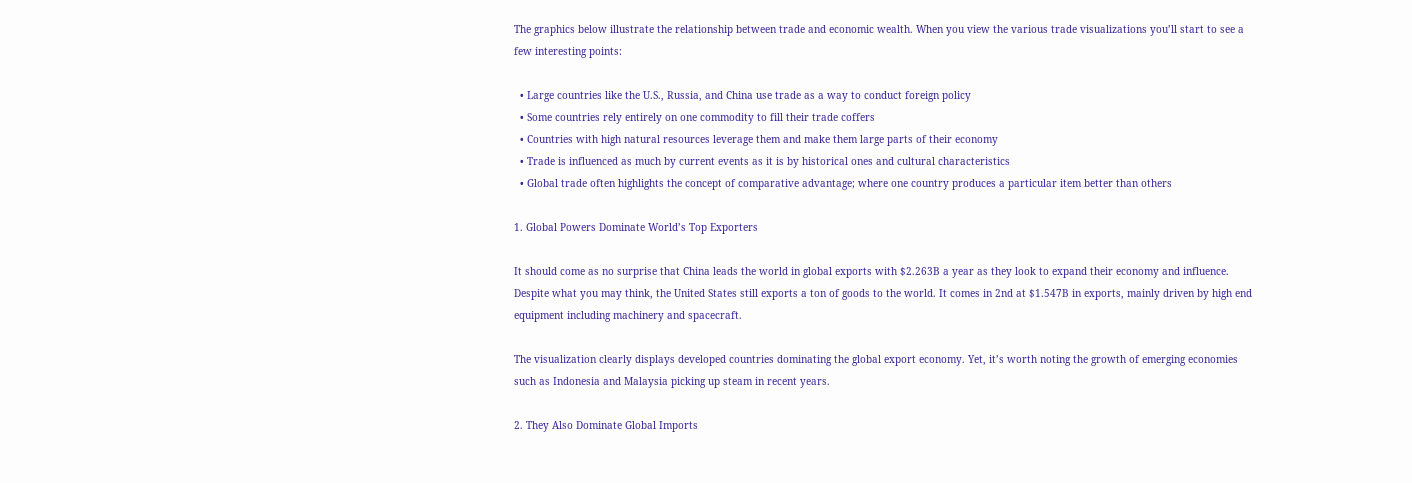The graphics below illustrate the relationship between trade and economic wealth. When you view the various trade visualizations you’ll start to see a few interesting points:

  • Large countries like the U.S., Russia, and China use trade as a way to conduct foreign policy
  • Some countries rely entirely on one commodity to fill their trade coffers
  • Countries with high natural resources leverage them and make them large parts of their economy
  • Trade is influenced as much by current events as it is by historical ones and cultural characteristics
  • Global trade often highlights the concept of comparative advantage; where one country produces a particular item better than others

1. Global Powers Dominate World’s Top Exporters

It should come as no surprise that China leads the world in global exports with $2.263B a year as they look to expand their economy and influence. Despite what you may think, the United States still exports a ton of goods to the world. It comes in 2nd at $1.547B in exports, mainly driven by high end equipment including machinery and spacecraft.

The visualization clearly displays developed countries dominating the global export economy. Yet, it’s worth noting the growth of emerging economies such as Indonesia and Malaysia picking up steam in recent years.

2. They Also Dominate Global Imports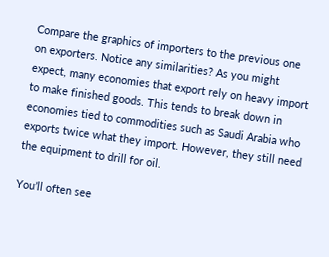Compare the graphics of importers to the previous one on exporters. Notice any similarities? As you might expect, many economies that export rely on heavy import to make finished goods. This tends to break down in economies tied to commodities such as Saudi Arabia who exports twice what they import. However, they still need the equipment to drill for oil.

You’ll often see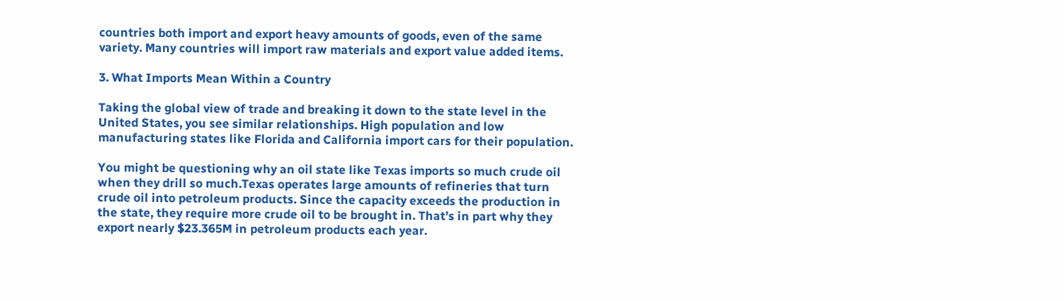countries both import and export heavy amounts of goods, even of the same variety. Many countries will import raw materials and export value added items.

3. What Imports Mean Within a Country

Taking the global view of trade and breaking it down to the state level in the United States, you see similar relationships. High population and low manufacturing states like Florida and California import cars for their population.

You might be questioning why an oil state like Texas imports so much crude oil when they drill so much.Texas operates large amounts of refineries that turn crude oil into petroleum products. Since the capacity exceeds the production in the state, they require more crude oil to be brought in. That’s in part why they export nearly $23.365M in petroleum products each year.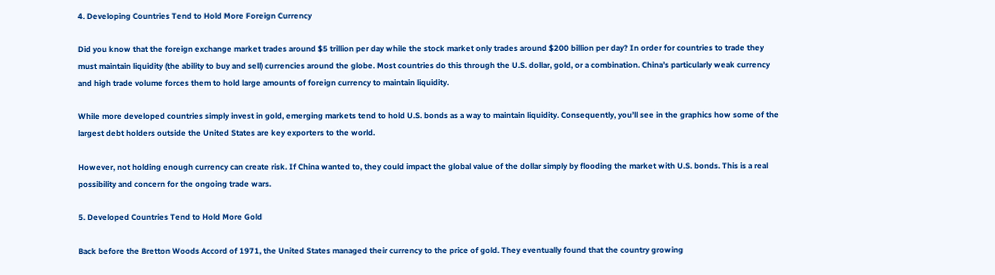4. Developing Countries Tend to Hold More Foreign Currency

Did you know that the foreign exchange market trades around $5 trillion per day while the stock market only trades around $200 billion per day? In order for countries to trade they must maintain liquidity (the ability to buy and sell) currencies around the globe. Most countries do this through the U.S. dollar, gold, or a combination. China’s particularly weak currency and high trade volume forces them to hold large amounts of foreign currency to maintain liquidity.

While more developed countries simply invest in gold, emerging markets tend to hold U.S. bonds as a way to maintain liquidity. Consequently, you’ll see in the graphics how some of the largest debt holders outside the United States are key exporters to the world.

However, not holding enough currency can create risk. If China wanted to, they could impact the global value of the dollar simply by flooding the market with U.S. bonds. This is a real possibility and concern for the ongoing trade wars.

5. Developed Countries Tend to Hold More Gold

Back before the Bretton Woods Accord of 1971, the United States managed their currency to the price of gold. They eventually found that the country growing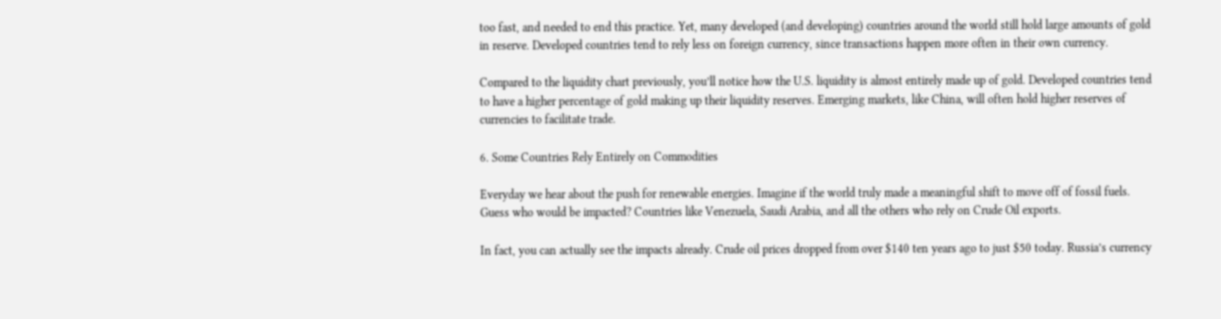too fast, and needed to end this practice. Yet, many developed (and developing) countries around the world still hold large amounts of gold in reserve. Developed countries tend to rely less on foreign currency, since transactions happen more often in their own currency.

Compared to the liquidity chart previously, you’ll notice how the U.S. liquidity is almost entirely made up of gold. Developed countries tend to have a higher percentage of gold making up their liquidity reserves. Emerging markets, like China, will often hold higher reserves of currencies to facilitate trade.

6. Some Countries Rely Entirely on Commodities

Everyday we hear about the push for renewable energies. Imagine if the world truly made a meaningful shift to move off of fossil fuels. Guess who would be impacted? Countries like Venezuela, Saudi Arabia, and all the others who rely on Crude Oil exports.

In fact, you can actually see the impacts already. Crude oil prices dropped from over $140 ten years ago to just $50 today. Russia’s currency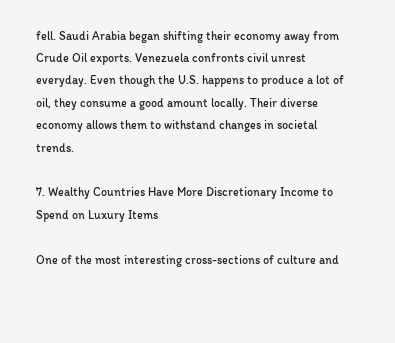fell. Saudi Arabia began shifting their economy away from Crude Oil exports. Venezuela confronts civil unrest everyday. Even though the U.S. happens to produce a lot of oil, they consume a good amount locally. Their diverse economy allows them to withstand changes in societal trends.

7. Wealthy Countries Have More Discretionary Income to Spend on Luxury Items

One of the most interesting cross-sections of culture and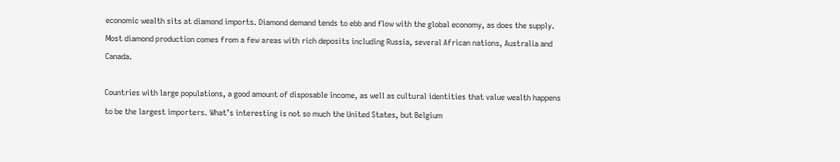economic wealth sits at diamond imports. Diamond demand tends to ebb and flow with the global economy, as does the supply. Most diamond production comes from a few areas with rich deposits including Russia, several African nations, Australia and Canada.

Countries with large populations, a good amount of disposable income, as well as cultural identities that value wealth happens to be the largest importers. What’s interesting is not so much the United States, but Belgium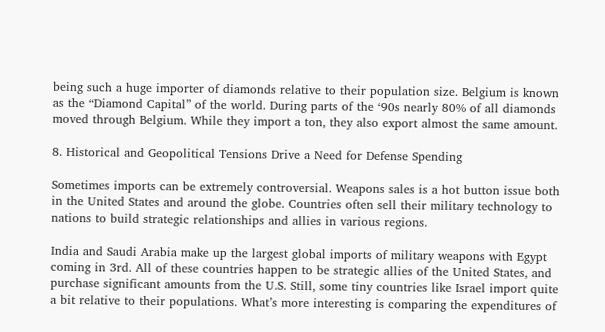being such a huge importer of diamonds relative to their population size. Belgium is known as the “Diamond Capital” of the world. During parts of the ‘90s nearly 80% of all diamonds moved through Belgium. While they import a ton, they also export almost the same amount.

8. Historical and Geopolitical Tensions Drive a Need for Defense Spending

Sometimes imports can be extremely controversial. Weapons sales is a hot button issue both in the United States and around the globe. Countries often sell their military technology to nations to build strategic relationships and allies in various regions.

India and Saudi Arabia make up the largest global imports of military weapons with Egypt coming in 3rd. All of these countries happen to be strategic allies of the United States, and purchase significant amounts from the U.S. Still, some tiny countries like Israel import quite a bit relative to their populations. What’s more interesting is comparing the expenditures of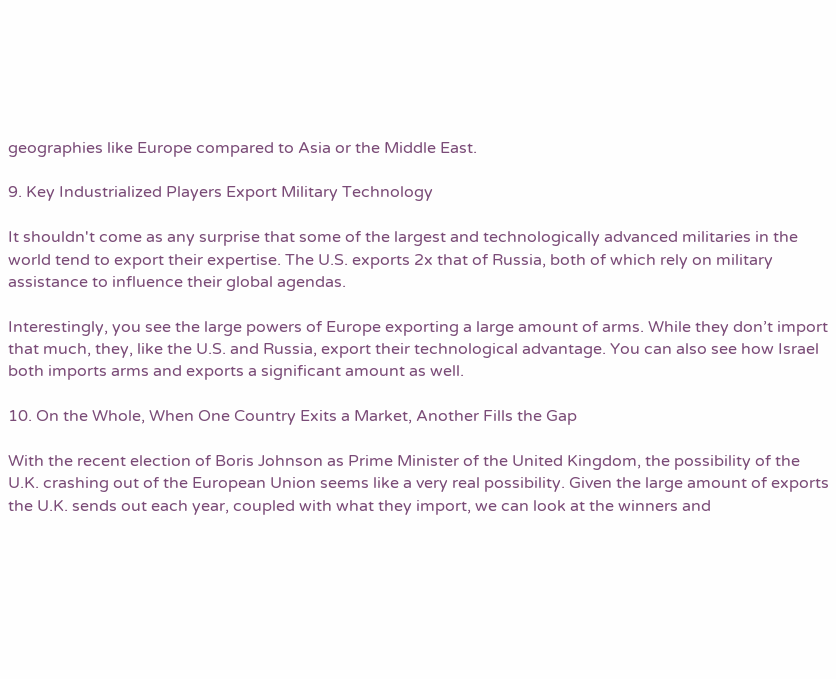geographies like Europe compared to Asia or the Middle East.

9. Key Industrialized Players Export Military Technology

It shouldn't come as any surprise that some of the largest and technologically advanced militaries in the world tend to export their expertise. The U.S. exports 2x that of Russia, both of which rely on military assistance to influence their global agendas.

Interestingly, you see the large powers of Europe exporting a large amount of arms. While they don’t import that much, they, like the U.S. and Russia, export their technological advantage. You can also see how Israel both imports arms and exports a significant amount as well.

10. On the Whole, When One Country Exits a Market, Another Fills the Gap

With the recent election of Boris Johnson as Prime Minister of the United Kingdom, the possibility of the U.K. crashing out of the European Union seems like a very real possibility. Given the large amount of exports the U.K. sends out each year, coupled with what they import, we can look at the winners and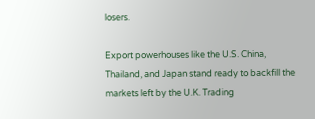losers.

Export powerhouses like the U.S. China, Thailand, and Japan stand ready to backfill the markets left by the U.K. Trading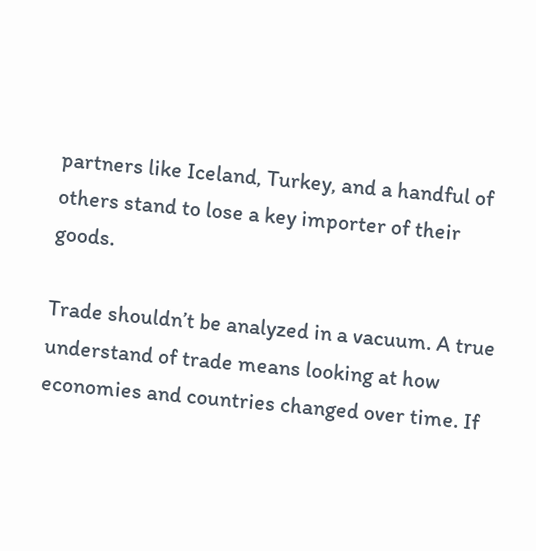partners like Iceland, Turkey, and a handful of others stand to lose a key importer of their goods.

Trade shouldn’t be analyzed in a vacuum. A true understand of trade means looking at how economies and countries changed over time. If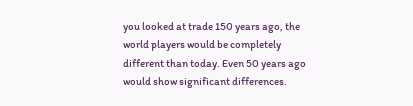you looked at trade 150 years ago, the world players would be completely different than today. Even 50 years ago would show significant differences.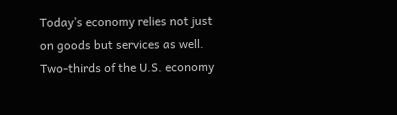Today’s economy relies not just on goods but services as well. Two-thirds of the U.S. economy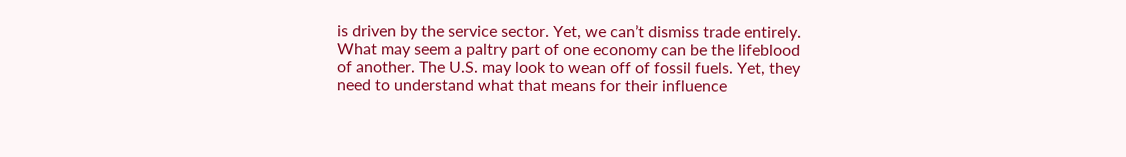is driven by the service sector. Yet, we can’t dismiss trade entirely. What may seem a paltry part of one economy can be the lifeblood of another. The U.S. may look to wean off of fossil fuels. Yet, they need to understand what that means for their influence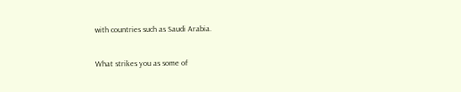with countries such as Saudi Arabia.

What strikes you as some of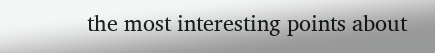the most interesting points about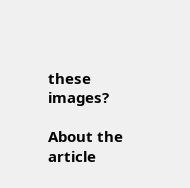these images?

About the article